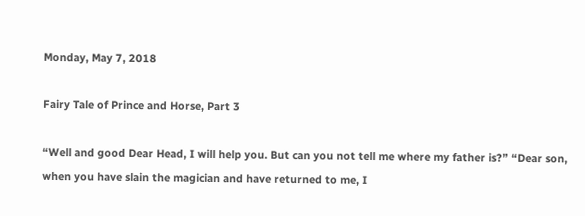Monday, May 7, 2018

Fairy Tale of Prince and Horse, Part 3

“Well and good Dear Head, I will help you. But can you not tell me where my father is?” “Dear son, when you have slain the magician and have returned to me, I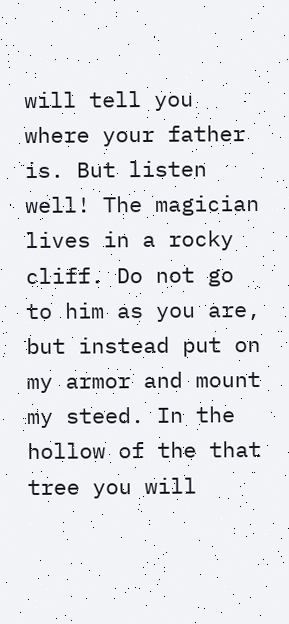will tell you where your father is. But listen well! The magician lives in a rocky cliff. Do not go to him as you are, but instead put on my armor and mount my steed. In the hollow of the that tree you will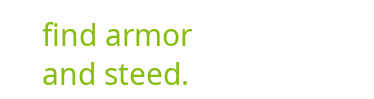find armor and steed.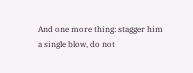And one more thing: stagger him a single blow, do not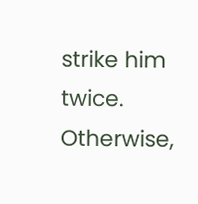strike him twice. Otherwise,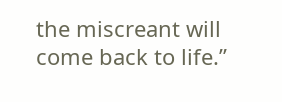the miscreant will come back to life.”